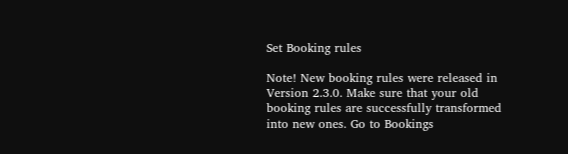Set Booking rules

Note! New booking rules were released in Version 2.3.0. Make sure that your old booking rules are successfully transformed into new ones. Go to Bookings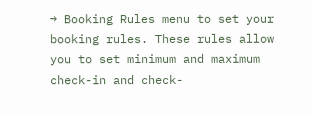→ Booking Rules menu to set your booking rules. These rules allow you to set minimum and maximum check-in and check-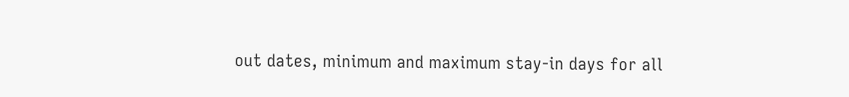out dates, minimum and maximum stay-in days for all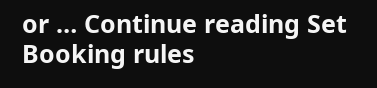or … Continue reading Set Booking rules